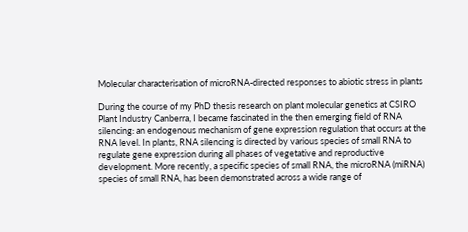Molecular characterisation of microRNA-directed responses to abiotic stress in plants

During the course of my PhD thesis research on plant molecular genetics at CSIRO Plant Industry Canberra, I became fascinated in the then emerging field of RNA silencing: an endogenous mechanism of gene expression regulation that occurs at the RNA level. In plants, RNA silencing is directed by various species of small RNA to regulate gene expression during all phases of vegetative and reproductive development. More recently, a specific species of small RNA, the microRNA (miRNA) species of small RNA, has been demonstrated across a wide range of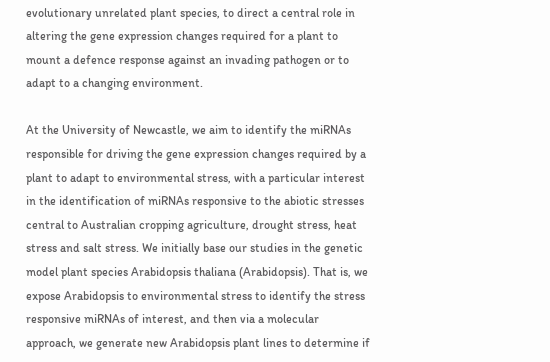evolutionary unrelated plant species, to direct a central role in altering the gene expression changes required for a plant to mount a defence response against an invading pathogen or to adapt to a changing environment.

At the University of Newcastle, we aim to identify the miRNAs responsible for driving the gene expression changes required by a plant to adapt to environmental stress, with a particular interest in the identification of miRNAs responsive to the abiotic stresses central to Australian cropping agriculture, drought stress, heat stress and salt stress. We initially base our studies in the genetic model plant species Arabidopsis thaliana (Arabidopsis). That is, we expose Arabidopsis to environmental stress to identify the stress responsive miRNAs of interest, and then via a molecular approach, we generate new Arabidopsis plant lines to determine if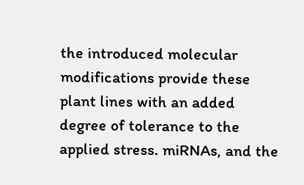the introduced molecular modifications provide these plant lines with an added degree of tolerance to the applied stress. miRNAs, and the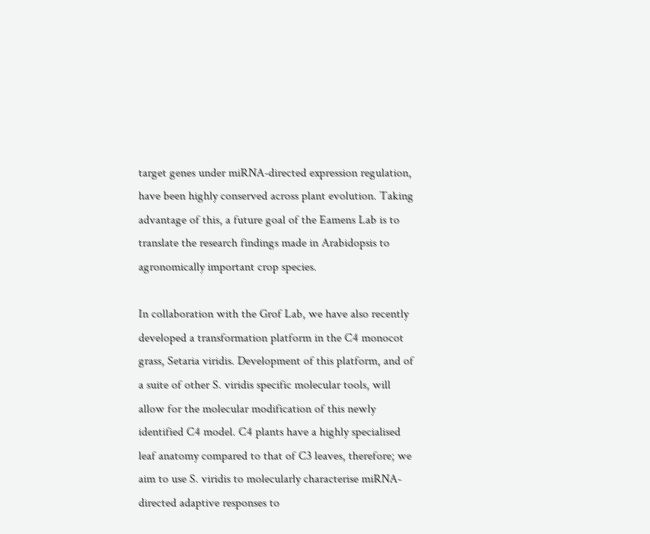target genes under miRNA-directed expression regulation, have been highly conserved across plant evolution. Taking advantage of this, a future goal of the Eamens Lab is to translate the research findings made in Arabidopsis to agronomically important crop species.

In collaboration with the Grof Lab, we have also recently developed a transformation platform in the C4 monocot grass, Setaria viridis. Development of this platform, and of a suite of other S. viridis specific molecular tools, will allow for the molecular modification of this newly identified C4 model. C4 plants have a highly specialised leaf anatomy compared to that of C3 leaves, therefore; we aim to use S. viridis to molecularly characterise miRNA-directed adaptive responses to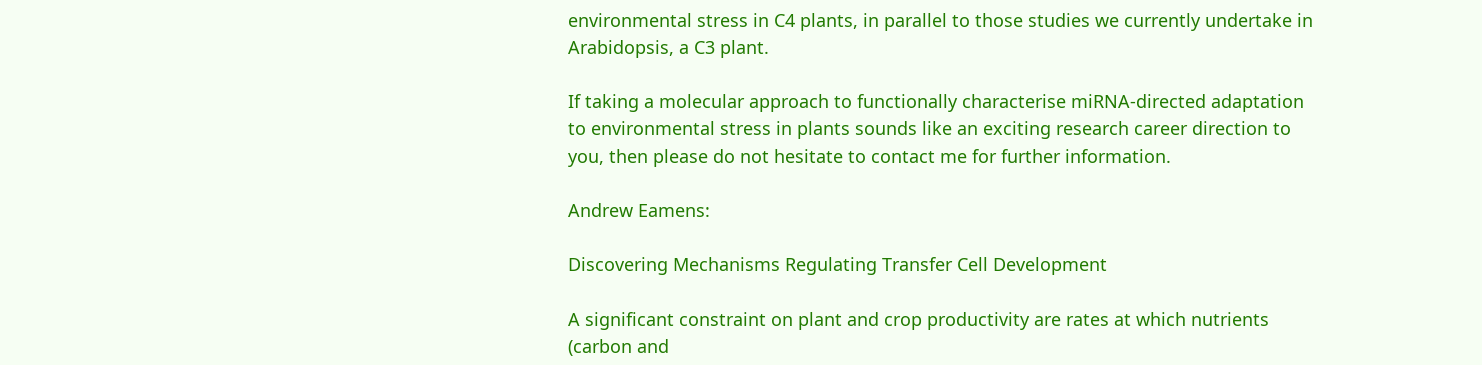environmental stress in C4 plants, in parallel to those studies we currently undertake in Arabidopsis, a C3 plant.

If taking a molecular approach to functionally characterise miRNA-directed adaptation to environmental stress in plants sounds like an exciting research career direction to you, then please do not hesitate to contact me for further information.

Andrew Eamens:

Discovering Mechanisms Regulating Transfer Cell Development

A significant constraint on plant and crop productivity are rates at which nutrients (carbon and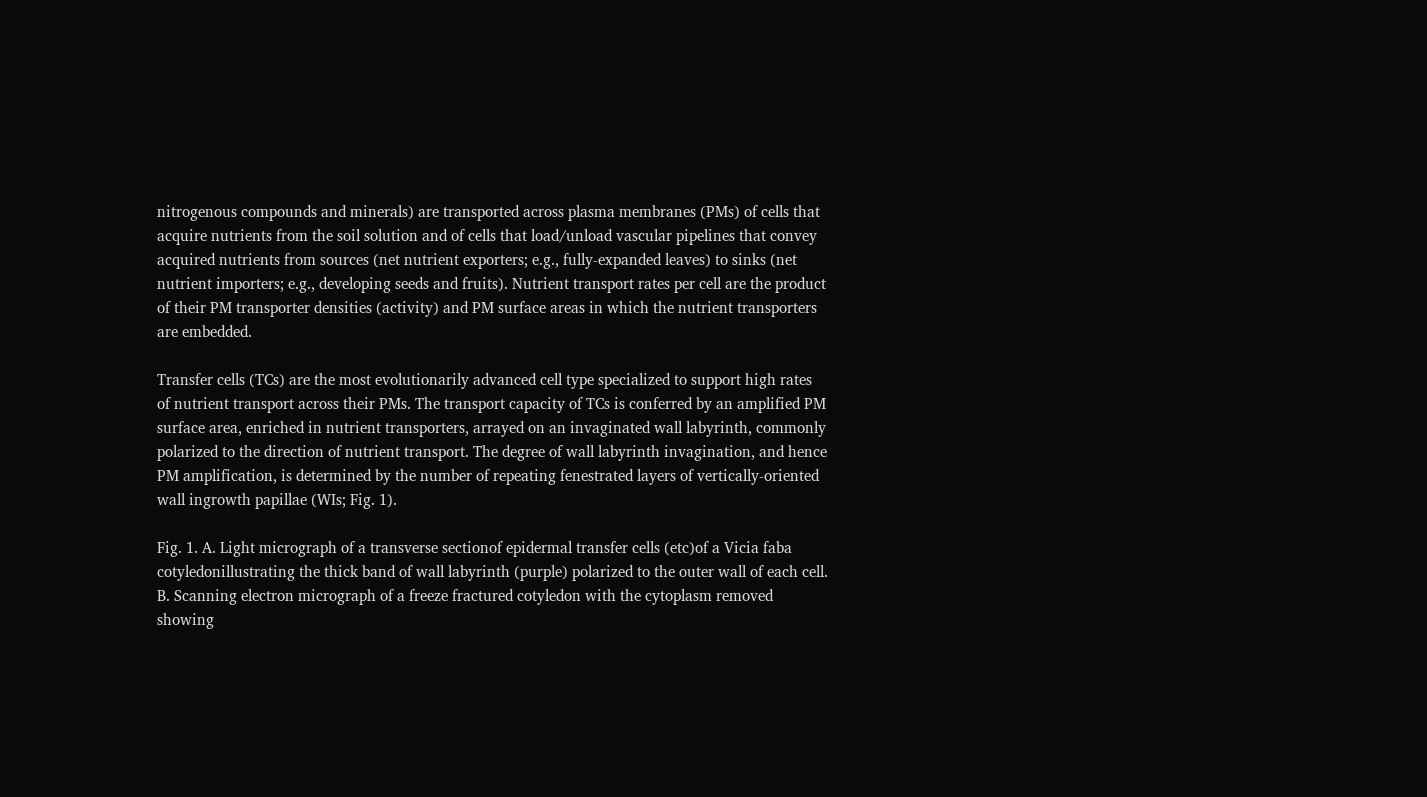nitrogenous compounds and minerals) are transported across plasma membranes (PMs) of cells that acquire nutrients from the soil solution and of cells that load/unload vascular pipelines that convey acquired nutrients from sources (net nutrient exporters; e.g., fully-expanded leaves) to sinks (net nutrient importers; e.g., developing seeds and fruits). Nutrient transport rates per cell are the product of their PM transporter densities (activity) and PM surface areas in which the nutrient transporters are embedded.

Transfer cells (TCs) are the most evolutionarily advanced cell type specialized to support high rates of nutrient transport across their PMs. The transport capacity of TCs is conferred by an amplified PM surface area, enriched in nutrient transporters, arrayed on an invaginated wall labyrinth, commonly polarized to the direction of nutrient transport. The degree of wall labyrinth invagination, and hence PM amplification, is determined by the number of repeating fenestrated layers of vertically-oriented wall ingrowth papillae (WIs; Fig. 1).

Fig. 1. A. Light micrograph of a transverse sectionof epidermal transfer cells (etc)of a Vicia faba cotyledonillustrating the thick band of wall labyrinth (purple) polarized to the outer wall of each cell. B. Scanning electron micrograph of a freeze fractured cotyledon with the cytoplasm removed showing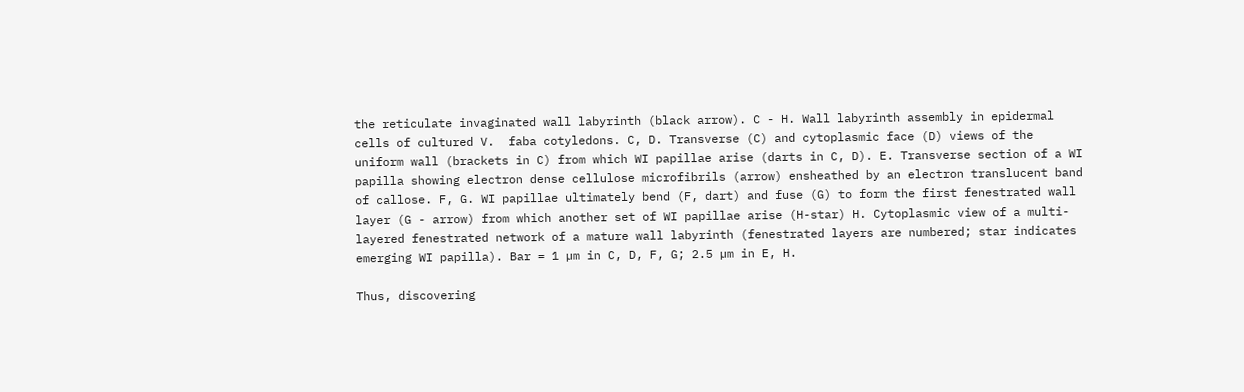the reticulate invaginated wall labyrinth (black arrow). C - H. Wall labyrinth assembly in epidermal cells of cultured V.  faba cotyledons. C, D. Transverse (C) and cytoplasmic face (D) views of the uniform wall (brackets in C) from which WI papillae arise (darts in C, D). E. Transverse section of a WI papilla showing electron dense cellulose microfibrils (arrow) ensheathed by an electron translucent band of callose. F, G. WI papillae ultimately bend (F, dart) and fuse (G) to form the first fenestrated wall layer (G - arrow) from which another set of WI papillae arise (H-star) H. Cytoplasmic view of a multi-layered fenestrated network of a mature wall labyrinth (fenestrated layers are numbered; star indicates emerging WI papilla). Bar = 1 µm in C, D, F, G; 2.5 µm in E, H.

Thus, discovering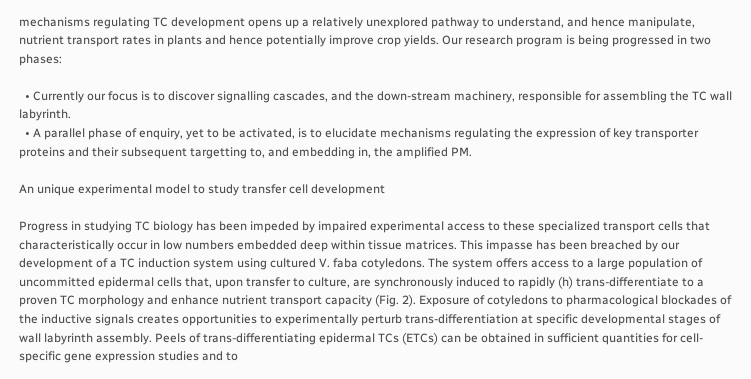mechanisms regulating TC development opens up a relatively unexplored pathway to understand, and hence manipulate, nutrient transport rates in plants and hence potentially improve crop yields. Our research program is being progressed in two phases:

  • Currently our focus is to discover signalling cascades, and the down-stream machinery, responsible for assembling the TC wall labyrinth.
  • A parallel phase of enquiry, yet to be activated, is to elucidate mechanisms regulating the expression of key transporter proteins and their subsequent targetting to, and embedding in, the amplified PM.

An unique experimental model to study transfer cell development

Progress in studying TC biology has been impeded by impaired experimental access to these specialized transport cells that characteristically occur in low numbers embedded deep within tissue matrices. This impasse has been breached by our development of a TC induction system using cultured V. faba cotyledons. The system offers access to a large population of uncommitted epidermal cells that, upon transfer to culture, are synchronously induced to rapidly (h) trans-differentiate to a proven TC morphology and enhance nutrient transport capacity (Fig. 2). Exposure of cotyledons to pharmacological blockades of the inductive signals creates opportunities to experimentally perturb trans-differentiation at specific developmental stages of wall labyrinth assembly. Peels of trans-differentiating epidermal TCs (ETCs) can be obtained in sufficient quantities for cell-specific gene expression studies and to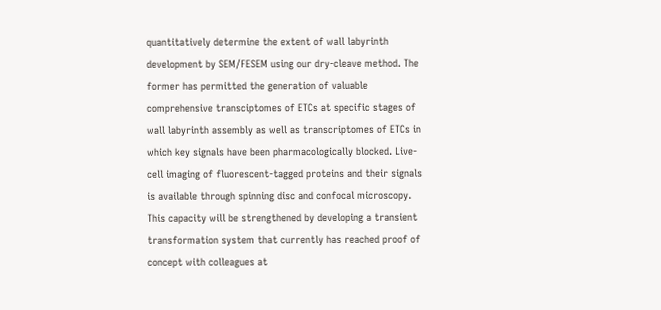quantitatively determine the extent of wall labyrinth development by SEM/FESEM using our dry-cleave method. The former has permitted the generation of valuable comprehensive transciptomes of ETCs at specific stages of wall labyrinth assembly as well as transcriptomes of ETCs in which key signals have been pharmacologically blocked. Live-cell imaging of fluorescent-tagged proteins and their signals is available through spinning disc and confocal microscopy. This capacity will be strengthened by developing a transient transformation system that currently has reached proof of concept with colleagues at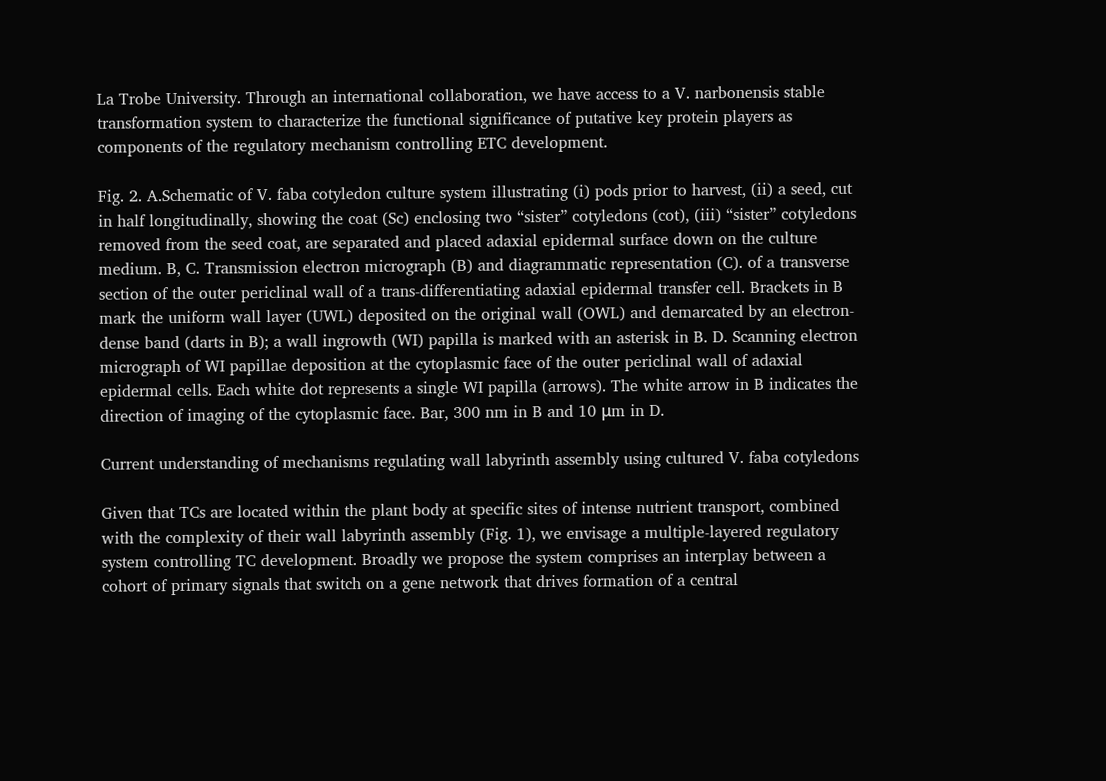La Trobe University. Through an international collaboration, we have access to a V. narbonensis stable transformation system to characterize the functional significance of putative key protein players as components of the regulatory mechanism controlling ETC development.

Fig. 2. A.Schematic of V. faba cotyledon culture system illustrating (i) pods prior to harvest, (ii) a seed, cut in half longitudinally, showing the coat (Sc) enclosing two “sister” cotyledons (cot), (iii) “sister” cotyledons removed from the seed coat, are separated and placed adaxial epidermal surface down on the culture medium. B, C. Transmission electron micrograph (B) and diagrammatic representation (C). of a transverse section of the outer periclinal wall of a trans-differentiating adaxial epidermal transfer cell. Brackets in B mark the uniform wall layer (UWL) deposited on the original wall (OWL) and demarcated by an electron-dense band (darts in B); a wall ingrowth (WI) papilla is marked with an asterisk in B. D. Scanning electron micrograph of WI papillae deposition at the cytoplasmic face of the outer periclinal wall of adaxial epidermal cells. Each white dot represents a single WI papilla (arrows). The white arrow in B indicates the direction of imaging of the cytoplasmic face. Bar, 300 nm in B and 10 μm in D.

Current understanding of mechanisms regulating wall labyrinth assembly using cultured V. faba cotyledons

Given that TCs are located within the plant body at specific sites of intense nutrient transport, combined with the complexity of their wall labyrinth assembly (Fig. 1), we envisage a multiple-layered regulatory system controlling TC development. Broadly we propose the system comprises an interplay between a cohort of primary signals that switch on a gene network that drives formation of a central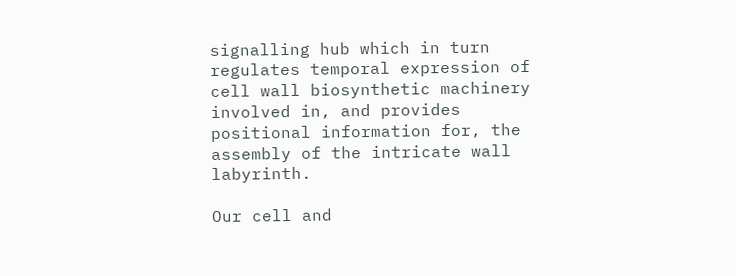signalling hub which in turn regulates temporal expression of cell wall biosynthetic machinery involved in, and provides positional information for, the assembly of the intricate wall labyrinth.

Our cell and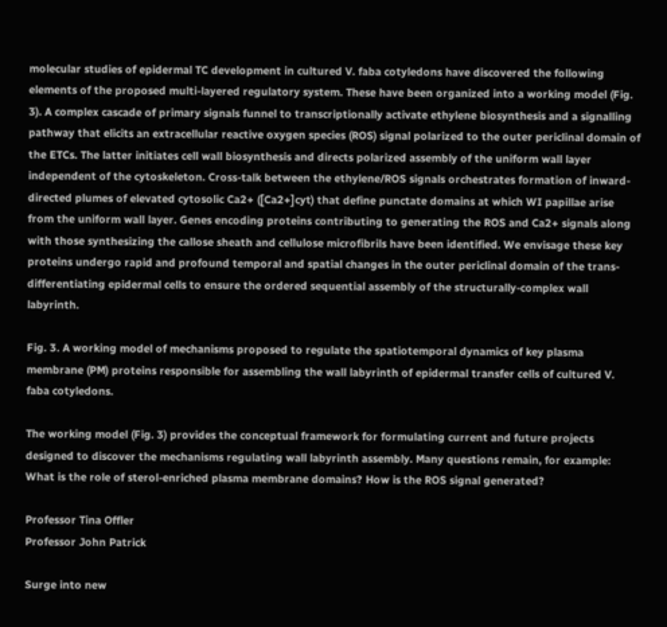molecular studies of epidermal TC development in cultured V. faba cotyledons have discovered the following elements of the proposed multi-layered regulatory system. These have been organized into a working model (Fig. 3). A complex cascade of primary signals funnel to transcriptionally activate ethylene biosynthesis and a signalling pathway that elicits an extracellular reactive oxygen species (ROS) signal polarized to the outer periclinal domain of the ETCs. The latter initiates cell wall biosynthesis and directs polarized assembly of the uniform wall layer independent of the cytoskeleton. Cross-talk between the ethylene/ROS signals orchestrates formation of inward-directed plumes of elevated cytosolic Ca2+ ([Ca2+]cyt) that define punctate domains at which WI papillae arise from the uniform wall layer. Genes encoding proteins contributing to generating the ROS and Ca2+ signals along with those synthesizing the callose sheath and cellulose microfibrils have been identified. We envisage these key proteins undergo rapid and profound temporal and spatial changes in the outer periclinal domain of the trans-differentiating epidermal cells to ensure the ordered sequential assembly of the structurally-complex wall labyrinth.

Fig. 3. A working model of mechanisms proposed to regulate the spatiotemporal dynamics of key plasma membrane (PM) proteins responsible for assembling the wall labyrinth of epidermal transfer cells of cultured V. faba cotyledons.

The working model (Fig. 3) provides the conceptual framework for formulating current and future projects designed to discover the mechanisms regulating wall labyrinth assembly. Many questions remain, for example: What is the role of sterol-enriched plasma membrane domains? How is the ROS signal generated?

Professor Tina Offler
Professor John Patrick

Surge into new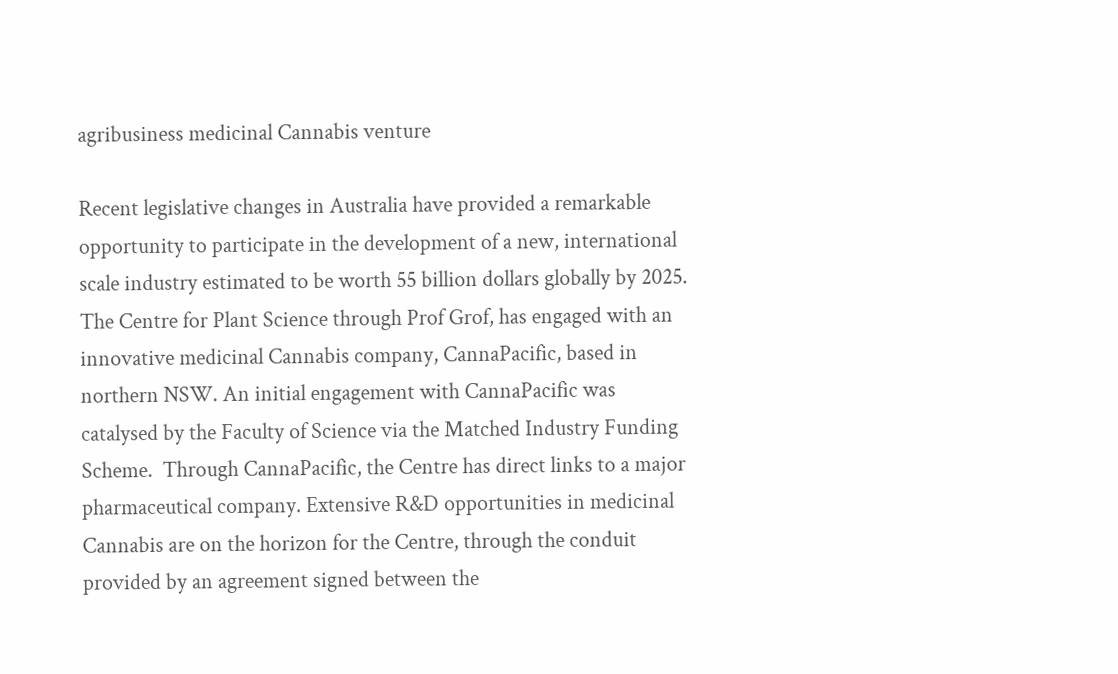agribusiness medicinal Cannabis venture

Recent legislative changes in Australia have provided a remarkable opportunity to participate in the development of a new, international scale industry estimated to be worth 55 billion dollars globally by 2025. The Centre for Plant Science through Prof Grof, has engaged with an innovative medicinal Cannabis company, CannaPacific, based in northern NSW. An initial engagement with CannaPacific was catalysed by the Faculty of Science via the Matched Industry Funding Scheme.  Through CannaPacific, the Centre has direct links to a major pharmaceutical company. Extensive R&D opportunities in medicinal Cannabis are on the horizon for the Centre, through the conduit provided by an agreement signed between the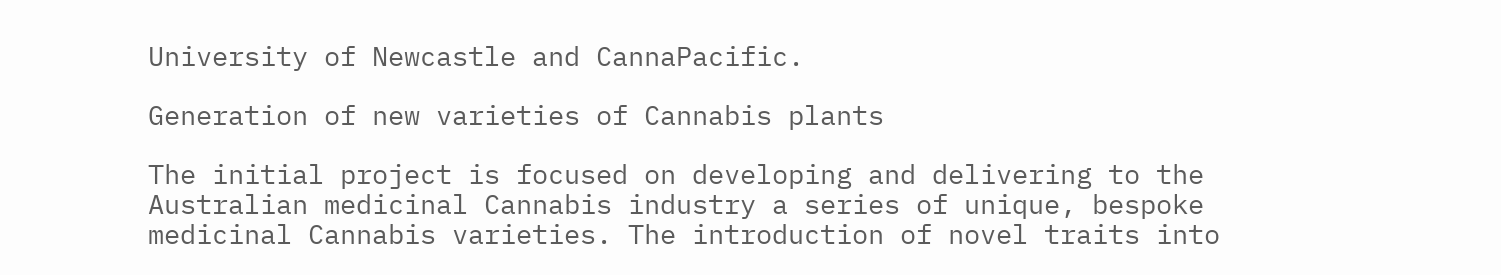University of Newcastle and CannaPacific.

Generation of new varieties of Cannabis plants

The initial project is focused on developing and delivering to the Australian medicinal Cannabis industry a series of unique, bespoke medicinal Cannabis varieties. The introduction of novel traits into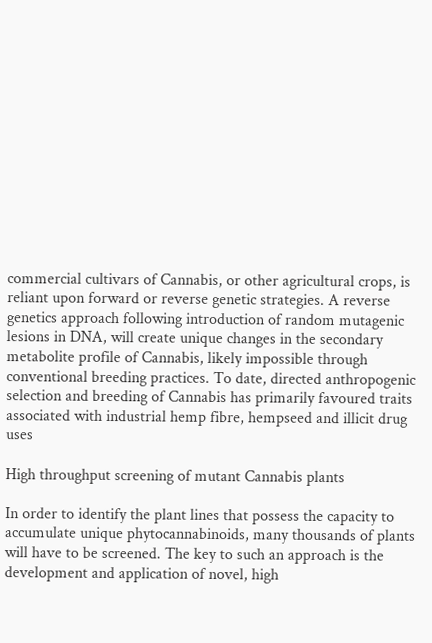commercial cultivars of Cannabis, or other agricultural crops, is reliant upon forward or reverse genetic strategies. A reverse genetics approach following introduction of random mutagenic lesions in DNA, will create unique changes in the secondary metabolite profile of Cannabis, likely impossible through conventional breeding practices. To date, directed anthropogenic selection and breeding of Cannabis has primarily favoured traits associated with industrial hemp fibre, hempseed and illicit drug uses

High throughput screening of mutant Cannabis plants

In order to identify the plant lines that possess the capacity to accumulate unique phytocannabinoids, many thousands of plants will have to be screened. The key to such an approach is the development and application of novel, high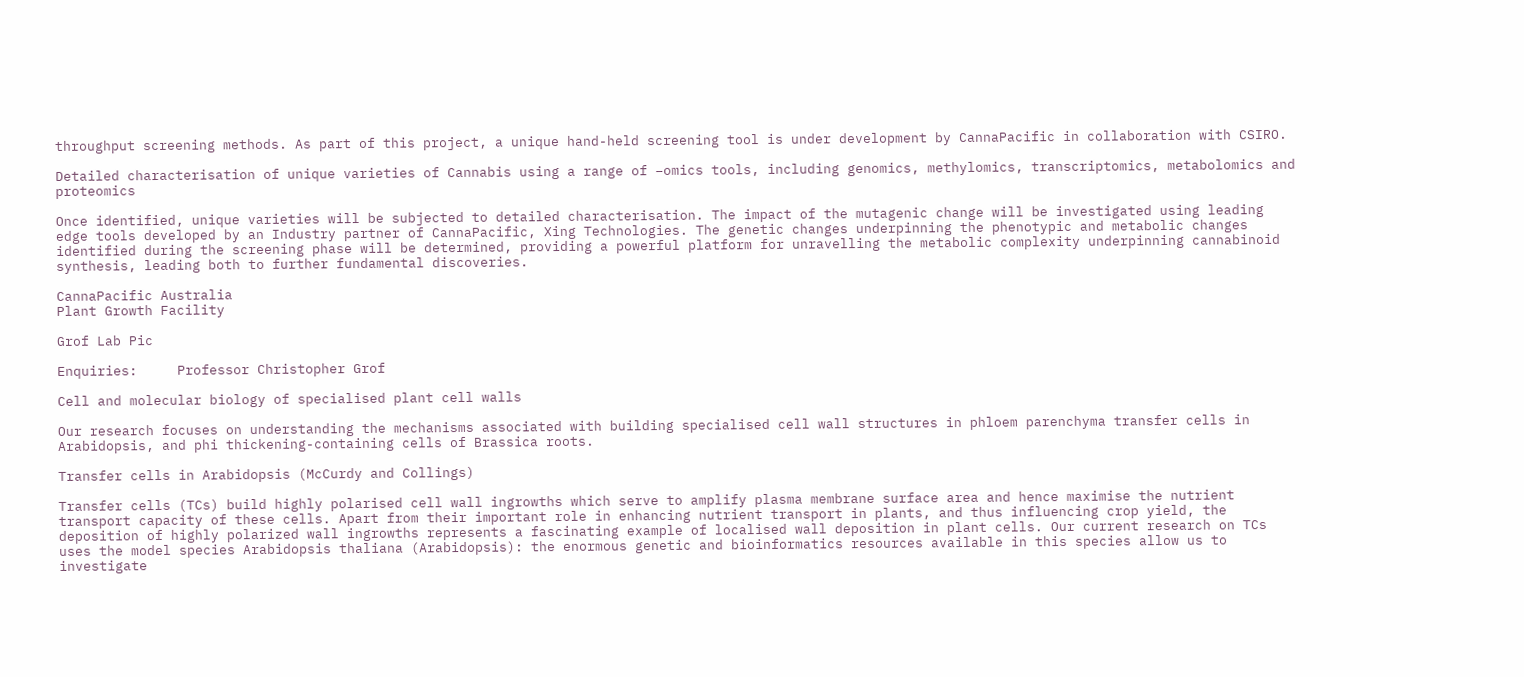throughput screening methods. As part of this project, a unique hand-held screening tool is under development by CannaPacific in collaboration with CSIRO.

Detailed characterisation of unique varieties of Cannabis using a range of –omics tools, including genomics, methylomics, transcriptomics, metabolomics and proteomics

Once identified, unique varieties will be subjected to detailed characterisation. The impact of the mutagenic change will be investigated using leading edge tools developed by an Industry partner of CannaPacific, Xing Technologies. The genetic changes underpinning the phenotypic and metabolic changes identified during the screening phase will be determined, providing a powerful platform for unravelling the metabolic complexity underpinning cannabinoid synthesis, leading both to further fundamental discoveries.

CannaPacific Australia
Plant Growth Facility

Grof Lab Pic

Enquiries:     Professor Christopher Grof

Cell and molecular biology of specialised plant cell walls

Our research focuses on understanding the mechanisms associated with building specialised cell wall structures in phloem parenchyma transfer cells in Arabidopsis, and phi thickening-containing cells of Brassica roots.

Transfer cells in Arabidopsis (McCurdy and Collings)

Transfer cells (TCs) build highly polarised cell wall ingrowths which serve to amplify plasma membrane surface area and hence maximise the nutrient transport capacity of these cells. Apart from their important role in enhancing nutrient transport in plants, and thus influencing crop yield, the deposition of highly polarized wall ingrowths represents a fascinating example of localised wall deposition in plant cells. Our current research on TCs uses the model species Arabidopsis thaliana (Arabidopsis): the enormous genetic and bioinformatics resources available in this species allow us to investigate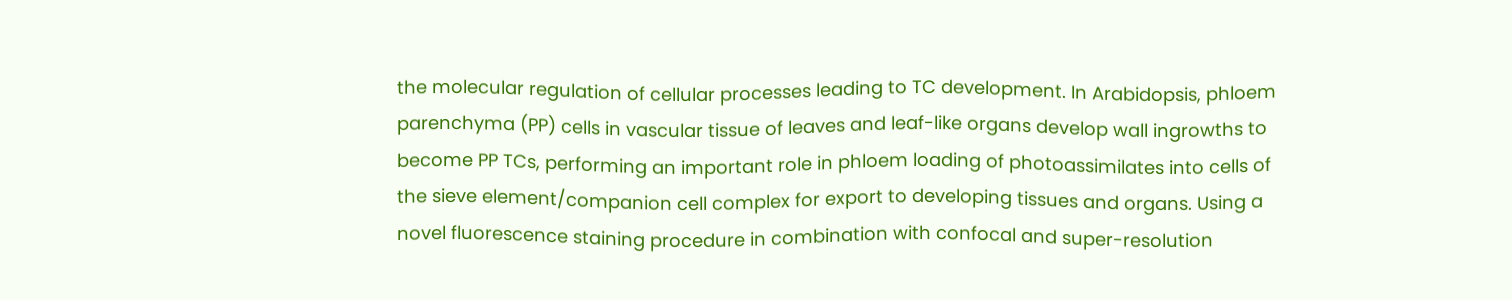the molecular regulation of cellular processes leading to TC development. In Arabidopsis, phloem parenchyma (PP) cells in vascular tissue of leaves and leaf-like organs develop wall ingrowths to become PP TCs, performing an important role in phloem loading of photoassimilates into cells of the sieve element/companion cell complex for export to developing tissues and organs. Using a novel fluorescence staining procedure in combination with confocal and super-resolution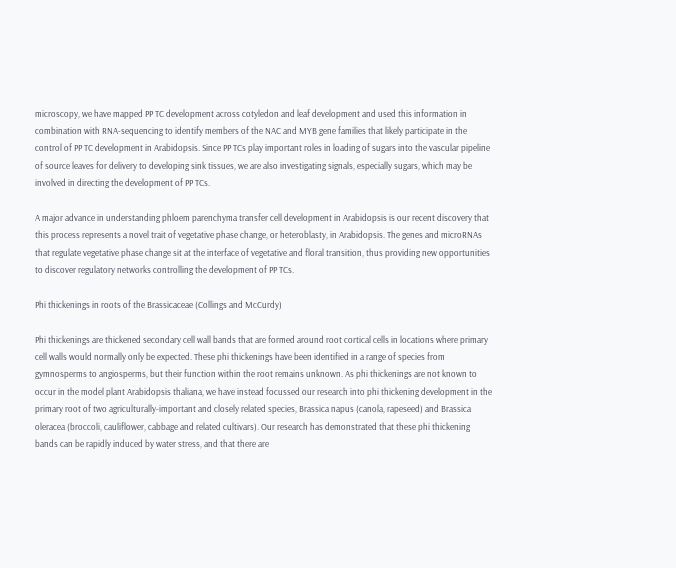microscopy, we have mapped PP TC development across cotyledon and leaf development and used this information in combination with RNA-sequencing to identify members of the NAC and MYB gene families that likely participate in the control of PP TC development in Arabidopsis. Since PP TCs play important roles in loading of sugars into the vascular pipeline of source leaves for delivery to developing sink tissues, we are also investigating signals, especially sugars, which may be involved in directing the development of PP TCs.

A major advance in understanding phloem parenchyma transfer cell development in Arabidopsis is our recent discovery that this process represents a novel trait of vegetative phase change, or heteroblasty, in Arabidopsis. The genes and microRNAs that regulate vegetative phase change sit at the interface of vegetative and floral transition, thus providing new opportunities to discover regulatory networks controlling the development of PP TCs.

Phi thickenings in roots of the Brassicaceae (Collings and McCurdy)

Phi thickenings are thickened secondary cell wall bands that are formed around root cortical cells in locations where primary cell walls would normally only be expected. These phi thickenings have been identified in a range of species from gymnosperms to angiosperms, but their function within the root remains unknown. As phi thickenings are not known to occur in the model plant Arabidopsis thaliana, we have instead focussed our research into phi thickening development in the primary root of two agriculturally-important and closely related species, Brassica napus (canola, rapeseed) and Brassica oleracea (broccoli, cauliflower, cabbage and related cultivars). Our research has demonstrated that these phi thickening bands can be rapidly induced by water stress, and that there are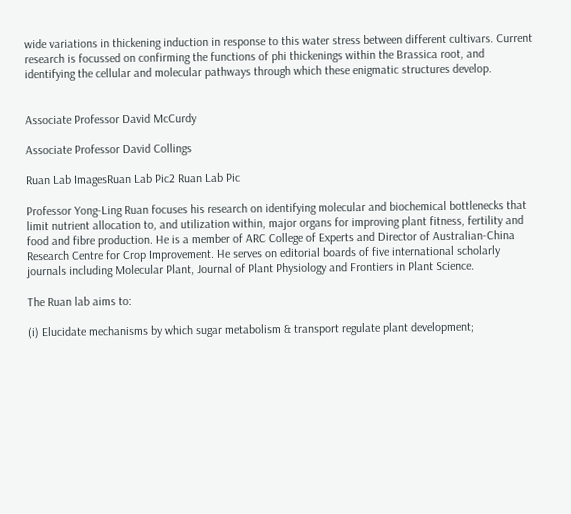wide variations in thickening induction in response to this water stress between different cultivars. Current research is focussed on confirming the functions of phi thickenings within the Brassica root, and identifying the cellular and molecular pathways through which these enigmatic structures develop.


Associate Professor David McCurdy

Associate Professor David Collings

Ruan Lab ImagesRuan Lab Pic2 Ruan Lab Pic

Professor Yong-Ling Ruan focuses his research on identifying molecular and biochemical bottlenecks that limit nutrient allocation to, and utilization within, major organs for improving plant fitness, fertility and food and fibre production. He is a member of ARC College of Experts and Director of Australian-China Research Centre for Crop Improvement. He serves on editorial boards of five international scholarly journals including Molecular Plant, Journal of Plant Physiology and Frontiers in Plant Science.

The Ruan lab aims to:

(i) Elucidate mechanisms by which sugar metabolism & transport regulate plant development;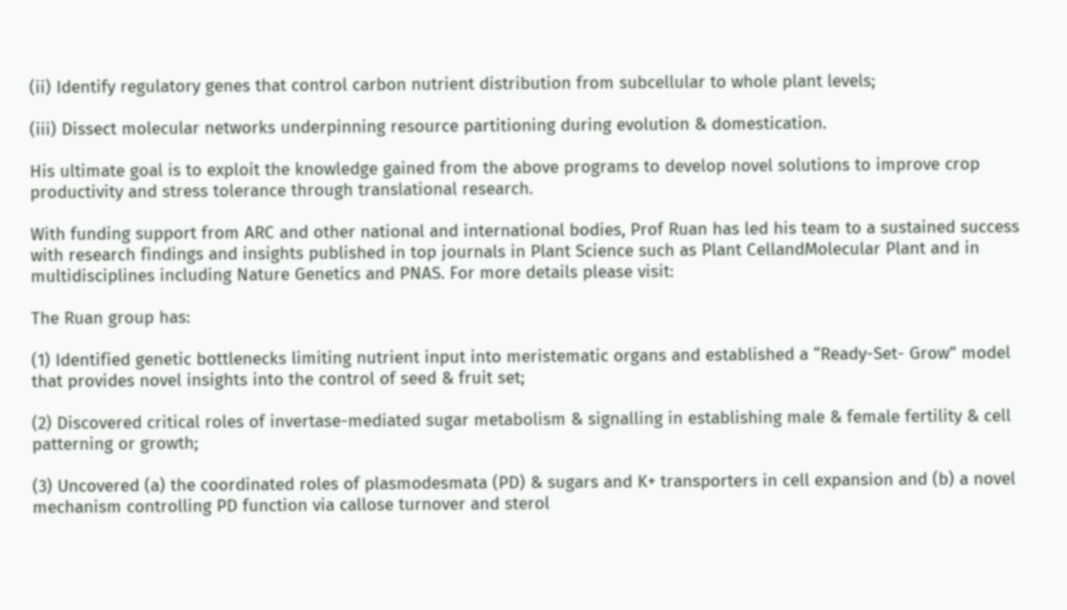(ii) Identify regulatory genes that control carbon nutrient distribution from subcellular to whole plant levels;

(iii) Dissect molecular networks underpinning resource partitioning during evolution & domestication.

His ultimate goal is to exploit the knowledge gained from the above programs to develop novel solutions to improve crop productivity and stress tolerance through translational research.

With funding support from ARC and other national and international bodies, Prof Ruan has led his team to a sustained success with research findings and insights published in top journals in Plant Science such as Plant CellandMolecular Plant and in multidisciplines including Nature Genetics and PNAS. For more details please visit:

The Ruan group has:

(1) Identified genetic bottlenecks limiting nutrient input into meristematic organs and established a “Ready-Set- Grow” model that provides novel insights into the control of seed & fruit set;

(2) Discovered critical roles of invertase-mediated sugar metabolism & signalling in establishing male & female fertility & cell patterning or growth;

(3) Uncovered (a) the coordinated roles of plasmodesmata (PD) & sugars and K+ transporters in cell expansion and (b) a novel mechanism controlling PD function via callose turnover and sterol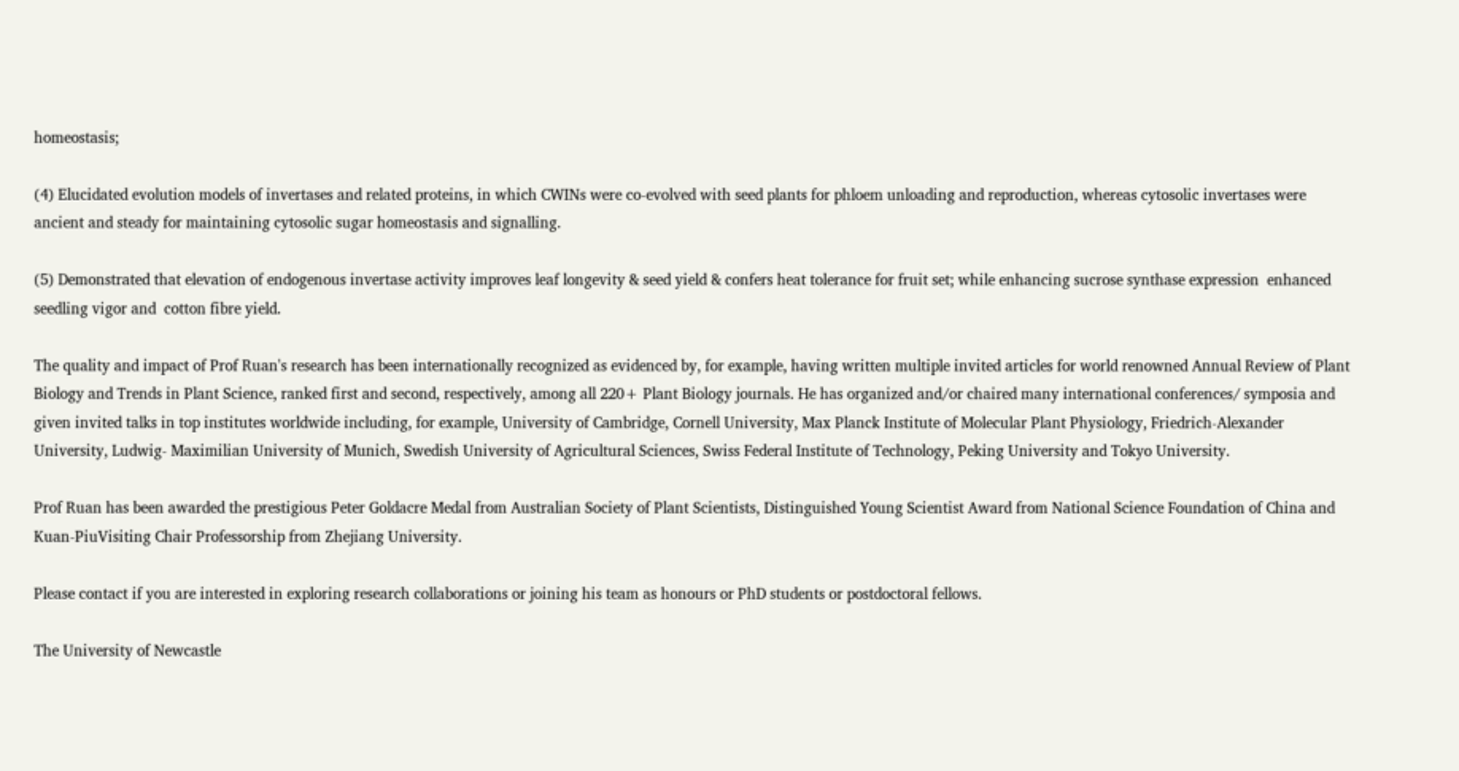homeostasis;

(4) Elucidated evolution models of invertases and related proteins, in which CWINs were co-evolved with seed plants for phloem unloading and reproduction, whereas cytosolic invertases were ancient and steady for maintaining cytosolic sugar homeostasis and signalling.

(5) Demonstrated that elevation of endogenous invertase activity improves leaf longevity & seed yield & confers heat tolerance for fruit set; while enhancing sucrose synthase expression  enhanced seedling vigor and  cotton fibre yield.

The quality and impact of Prof Ruan's research has been internationally recognized as evidenced by, for example, having written multiple invited articles for world renowned Annual Review of Plant Biology and Trends in Plant Science, ranked first and second, respectively, among all 220+ Plant Biology journals. He has organized and/or chaired many international conferences/ symposia and given invited talks in top institutes worldwide including, for example, University of Cambridge, Cornell University, Max Planck Institute of Molecular Plant Physiology, Friedrich-Alexander University, Ludwig- Maximilian University of Munich, Swedish University of Agricultural Sciences, Swiss Federal Institute of Technology, Peking University and Tokyo University.

Prof Ruan has been awarded the prestigious Peter Goldacre Medal from Australian Society of Plant Scientists, Distinguished Young Scientist Award from National Science Foundation of China and Kuan-PiuVisiting Chair Professorship from Zhejiang University.

Please contact if you are interested in exploring research collaborations or joining his team as honours or PhD students or postdoctoral fellows.

The University of Newcastle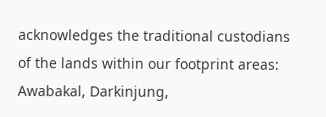acknowledges the traditional custodians of the lands within our footprint areas: Awabakal, Darkinjung,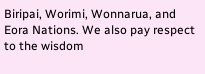Biripai, Worimi, Wonnarua, and Eora Nations. We also pay respect to the wisdom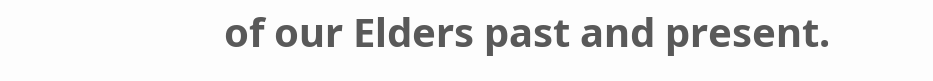of our Elders past and present.